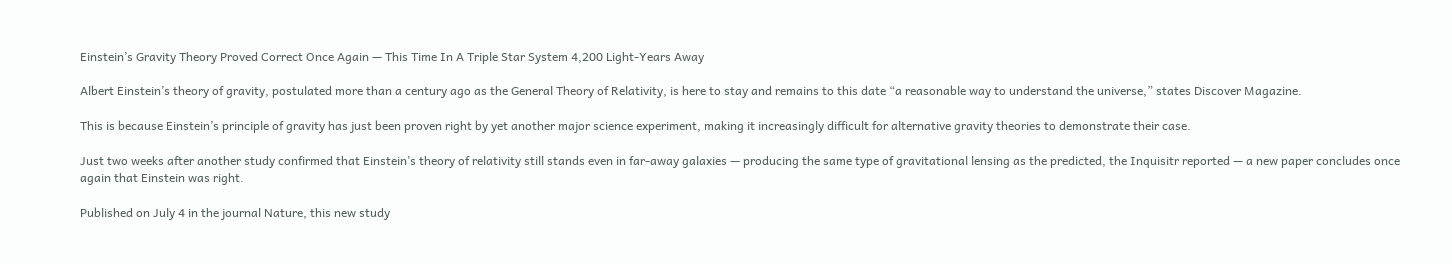Einstein’s Gravity Theory Proved Correct Once Again — This Time In A Triple Star System 4,200 Light-Years Away

Albert Einstein’s theory of gravity, postulated more than a century ago as the General Theory of Relativity, is here to stay and remains to this date “a reasonable way to understand the universe,” states Discover Magazine.

This is because Einstein’s principle of gravity has just been proven right by yet another major science experiment, making it increasingly difficult for alternative gravity theories to demonstrate their case.

Just two weeks after another study confirmed that Einstein’s theory of relativity still stands even in far-away galaxies — producing the same type of gravitational lensing as the predicted, the Inquisitr reported — a new paper concludes once again that Einstein was right.

Published on July 4 in the journal Nature, this new study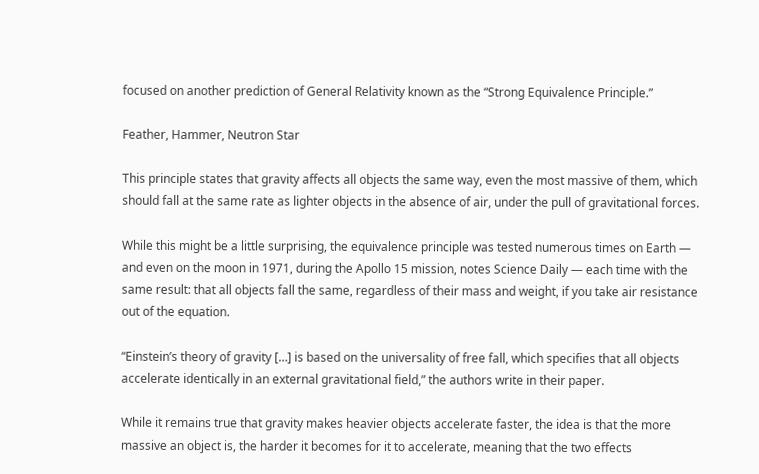focused on another prediction of General Relativity known as the “Strong Equivalence Principle.”

Feather, Hammer, Neutron Star

This principle states that gravity affects all objects the same way, even the most massive of them, which should fall at the same rate as lighter objects in the absence of air, under the pull of gravitational forces.

While this might be a little surprising, the equivalence principle was tested numerous times on Earth — and even on the moon in 1971, during the Apollo 15 mission, notes Science Daily — each time with the same result: that all objects fall the same, regardless of their mass and weight, if you take air resistance out of the equation.

“Einstein’s theory of gravity […] is based on the universality of free fall, which specifies that all objects accelerate identically in an external gravitational field,” the authors write in their paper.

While it remains true that gravity makes heavier objects accelerate faster, the idea is that the more massive an object is, the harder it becomes for it to accelerate, meaning that the two effects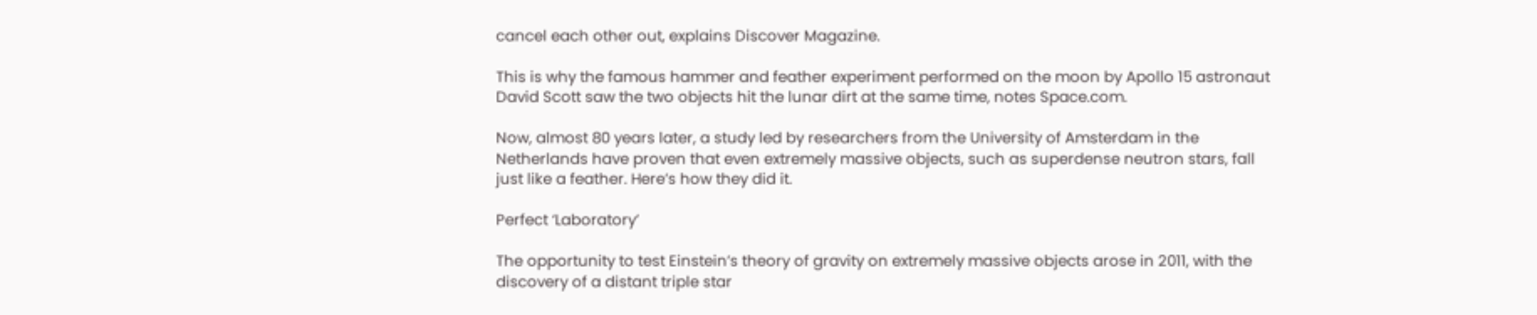cancel each other out, explains Discover Magazine.

This is why the famous hammer and feather experiment performed on the moon by Apollo 15 astronaut David Scott saw the two objects hit the lunar dirt at the same time, notes Space.com.

Now, almost 80 years later, a study led by researchers from the University of Amsterdam in the Netherlands have proven that even extremely massive objects, such as superdense neutron stars, fall just like a feather. Here’s how they did it.

Perfect ‘Laboratory’

The opportunity to test Einstein’s theory of gravity on extremely massive objects arose in 2011, with the discovery of a distant triple star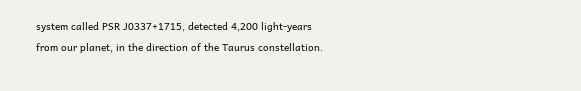system called PSR J0337+1715, detected 4,200 light-years from our planet, in the direction of the Taurus constellation.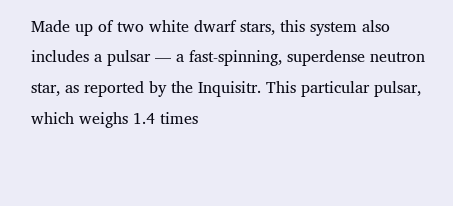Made up of two white dwarf stars, this system also includes a pulsar — a fast-spinning, superdense neutron star, as reported by the Inquisitr. This particular pulsar, which weighs 1.4 times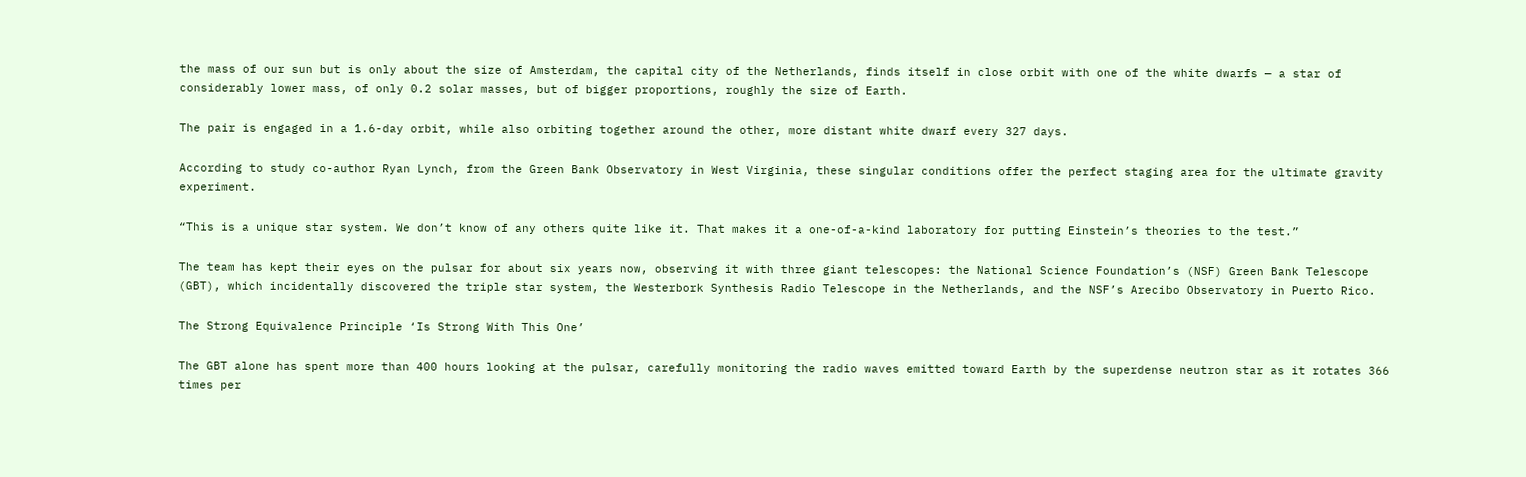the mass of our sun but is only about the size of Amsterdam, the capital city of the Netherlands, finds itself in close orbit with one of the white dwarfs — a star of considerably lower mass, of only 0.2 solar masses, but of bigger proportions, roughly the size of Earth.

The pair is engaged in a 1.6-day orbit, while also orbiting together around the other, more distant white dwarf every 327 days.

According to study co-author Ryan Lynch, from the Green Bank Observatory in West Virginia, these singular conditions offer the perfect staging area for the ultimate gravity experiment.

“This is a unique star system. We don’t know of any others quite like it. That makes it a one-of-a-kind laboratory for putting Einstein’s theories to the test.”

The team has kept their eyes on the pulsar for about six years now, observing it with three giant telescopes: the National Science Foundation’s (NSF) Green Bank Telescope (GBT), which incidentally discovered the triple star system, the Westerbork Synthesis Radio Telescope in the Netherlands, and the NSF’s Arecibo Observatory in Puerto Rico.

The Strong Equivalence Principle ‘Is Strong With This One’

The GBT alone has spent more than 400 hours looking at the pulsar, carefully monitoring the radio waves emitted toward Earth by the superdense neutron star as it rotates 366 times per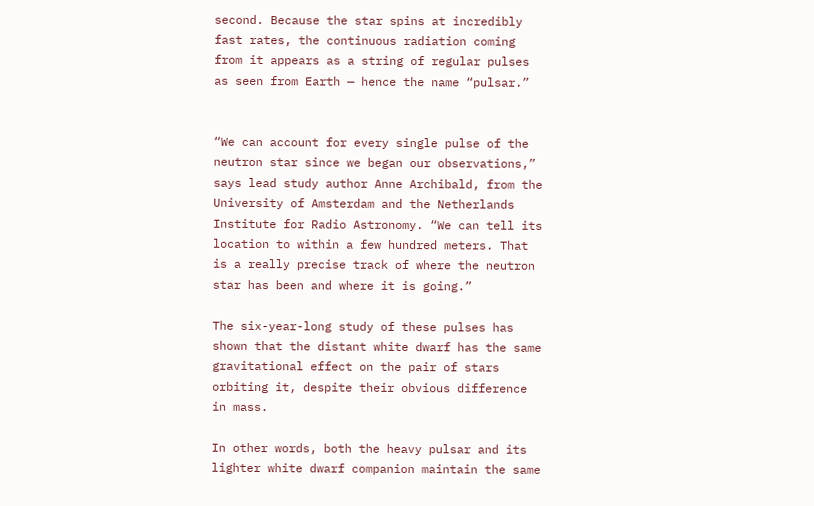second. Because the star spins at incredibly fast rates, the continuous radiation coming from it appears as a string of regular pulses as seen from Earth — hence the name “pulsar.”


“We can account for every single pulse of the neutron star since we began our observations,” says lead study author Anne Archibald, from the University of Amsterdam and the Netherlands Institute for Radio Astronomy. “We can tell its location to within a few hundred meters. That is a really precise track of where the neutron star has been and where it is going.”

The six-year-long study of these pulses has shown that the distant white dwarf has the same gravitational effect on the pair of stars orbiting it, despite their obvious difference in mass.

In other words, both the heavy pulsar and its lighter white dwarf companion maintain the same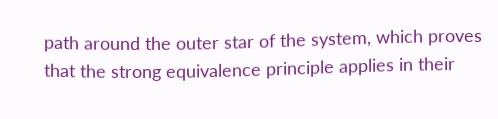path around the outer star of the system, which proves that the strong equivalence principle applies in their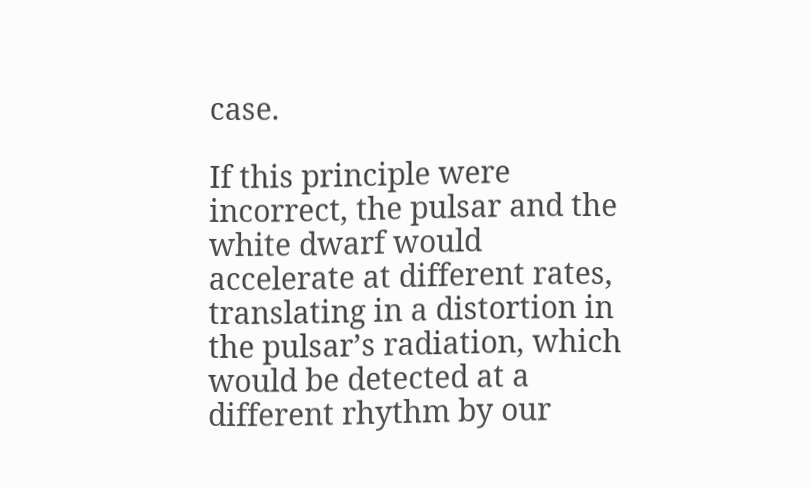case.

If this principle were incorrect, the pulsar and the white dwarf would accelerate at different rates, translating in a distortion in the pulsar’s radiation, which would be detected at a different rhythm by our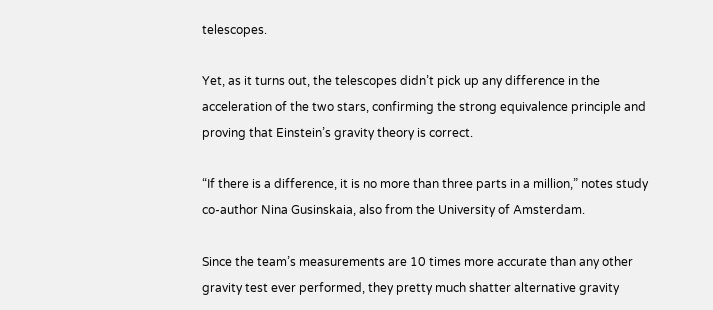telescopes.

Yet, as it turns out, the telescopes didn’t pick up any difference in the acceleration of the two stars, confirming the strong equivalence principle and proving that Einstein’s gravity theory is correct.

“If there is a difference, it is no more than three parts in a million,” notes study co-author Nina Gusinskaia, also from the University of Amsterdam.

Since the team’s measurements are 10 times more accurate than any other gravity test ever performed, they pretty much shatter alternative gravity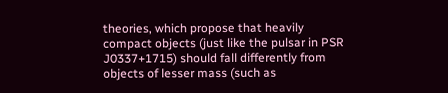theories, which propose that heavily compact objects (just like the pulsar in PSR J0337+1715) should fall differently from objects of lesser mass (such as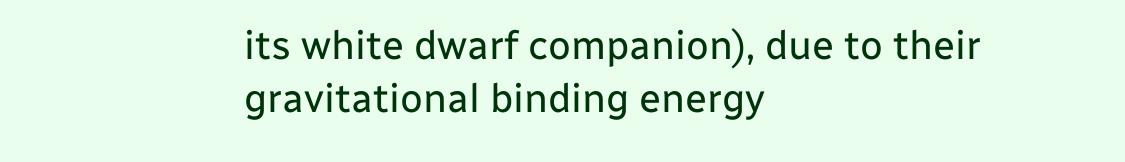its white dwarf companion), due to their gravitational binding energy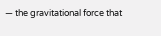— the gravitational force that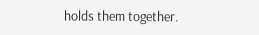holds them together.